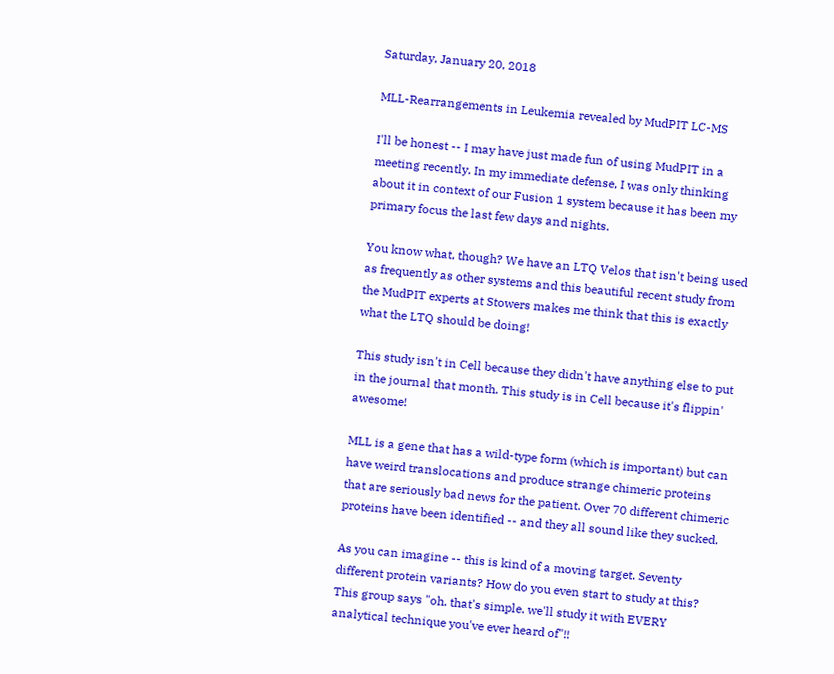Saturday, January 20, 2018

MLL-Rearrangements in Leukemia revealed by MudPIT LC-MS

I'll be honest -- I may have just made fun of using MudPIT in a meeting recently. In my immediate defense, I was only thinking about it in context of our Fusion 1 system because it has been my primary focus the last few days and nights.

You know what, though? We have an LTQ Velos that isn't being used as frequently as other systems and this beautiful recent study from the MudPIT experts at Stowers makes me think that this is exactly what the LTQ should be doing!

This study isn't in Cell because they didn't have anything else to put in the journal that month. This study is in Cell because it's flippin' awesome!

MLL is a gene that has a wild-type form (which is important) but can have weird translocations and produce strange chimeric proteins that are seriously bad news for the patient. Over 70 different chimeric proteins have been identified -- and they all sound like they sucked.

As you can imagine -- this is kind of a moving target. Seventy different protein variants? How do you even start to study at this? This group says "oh. that's simple. we'll study it with EVERY analytical technique you've ever heard of"!!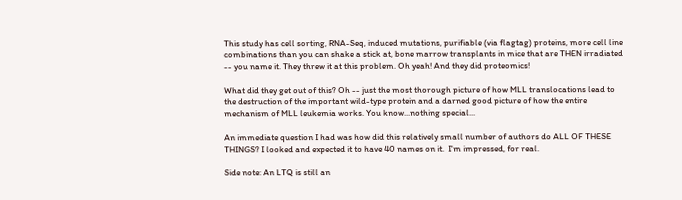This study has cell sorting, RNA-Seq, induced mutations, purifiable (via flagtag) proteins, more cell line combinations than you can shake a stick at, bone marrow transplants in mice that are THEN irradiated -- you name it. They threw it at this problem. Oh yeah! And they did proteomics!

What did they get out of this? Oh -- just the most thorough picture of how MLL translocations lead to the destruction of the important wild-type protein and a darned good picture of how the entire mechanism of MLL leukemia works. You know...nothing special...

An immediate question I had was how did this relatively small number of authors do ALL OF THESE THINGS? I looked and expected it to have 40 names on it.  I'm impressed, for real.

Side note: An LTQ is still an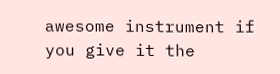awesome instrument if you give it the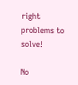right problems to solve!

No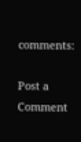comments:

Post a Comment